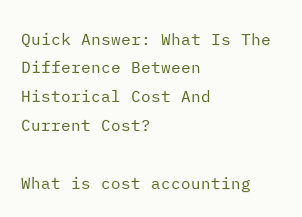Quick Answer: What Is The Difference Between Historical Cost And Current Cost?

What is cost accounting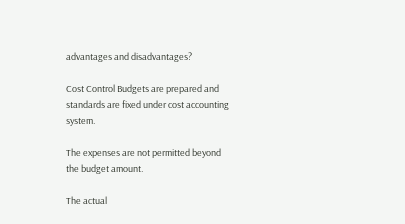advantages and disadvantages?

Cost Control Budgets are prepared and standards are fixed under cost accounting system.

The expenses are not permitted beyond the budget amount.

The actual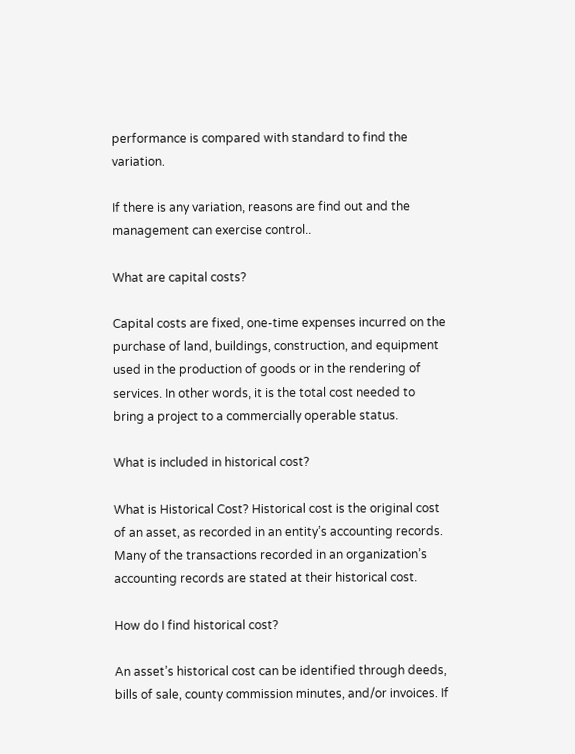performance is compared with standard to find the variation.

If there is any variation, reasons are find out and the management can exercise control..

What are capital costs?

Capital costs are fixed, one-time expenses incurred on the purchase of land, buildings, construction, and equipment used in the production of goods or in the rendering of services. In other words, it is the total cost needed to bring a project to a commercially operable status.

What is included in historical cost?

What is Historical Cost? Historical cost is the original cost of an asset, as recorded in an entity’s accounting records.  Many of the transactions recorded in an organization’s accounting records are stated at their historical cost.

How do I find historical cost?

An asset’s historical cost can be identified through deeds, bills of sale, county commission minutes, and/or invoices. If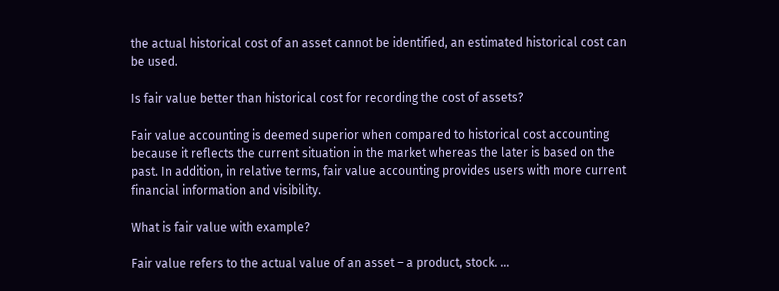the actual historical cost of an asset cannot be identified, an estimated historical cost can be used.

Is fair value better than historical cost for recording the cost of assets?

Fair value accounting is deemed superior when compared to historical cost accounting because it reflects the current situation in the market whereas the later is based on the past. In addition, in relative terms, fair value accounting provides users with more current financial information and visibility.

What is fair value with example?

Fair value refers to the actual value of an asset – a product, stock. …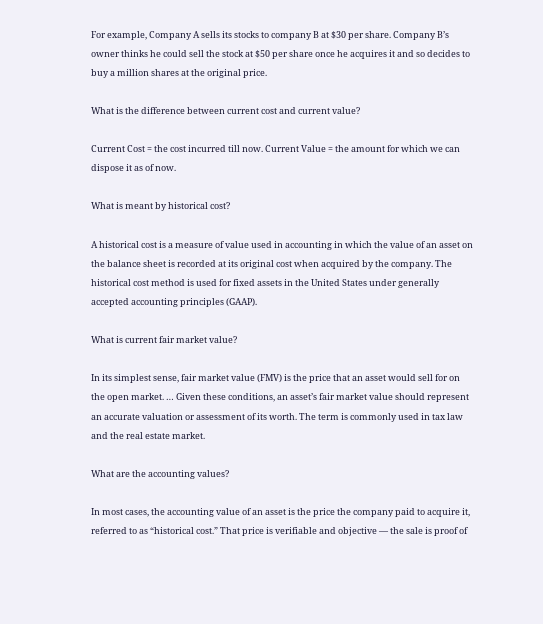For example, Company A sells its stocks to company B at $30 per share. Company B’s owner thinks he could sell the stock at $50 per share once he acquires it and so decides to buy a million shares at the original price.

What is the difference between current cost and current value?

Current Cost = the cost incurred till now. Current Value = the amount for which we can dispose it as of now.

What is meant by historical cost?

A historical cost is a measure of value used in accounting in which the value of an asset on the balance sheet is recorded at its original cost when acquired by the company. The historical cost method is used for fixed assets in the United States under generally accepted accounting principles (GAAP).

What is current fair market value?

In its simplest sense, fair market value (FMV) is the price that an asset would sell for on the open market. … Given these conditions, an asset’s fair market value should represent an accurate valuation or assessment of its worth. The term is commonly used in tax law and the real estate market.

What are the accounting values?

In most cases, the accounting value of an asset is the price the company paid to acquire it, referred to as “historical cost.” That price is verifiable and objective — the sale is proof of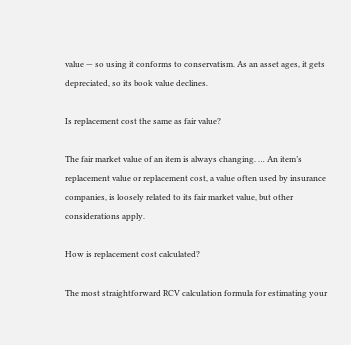value — so using it conforms to conservatism. As an asset ages, it gets depreciated, so its book value declines.

Is replacement cost the same as fair value?

The fair market value of an item is always changing. … An item’s replacement value or replacement cost, a value often used by insurance companies, is loosely related to its fair market value, but other considerations apply.

How is replacement cost calculated?

The most straightforward RCV calculation formula for estimating your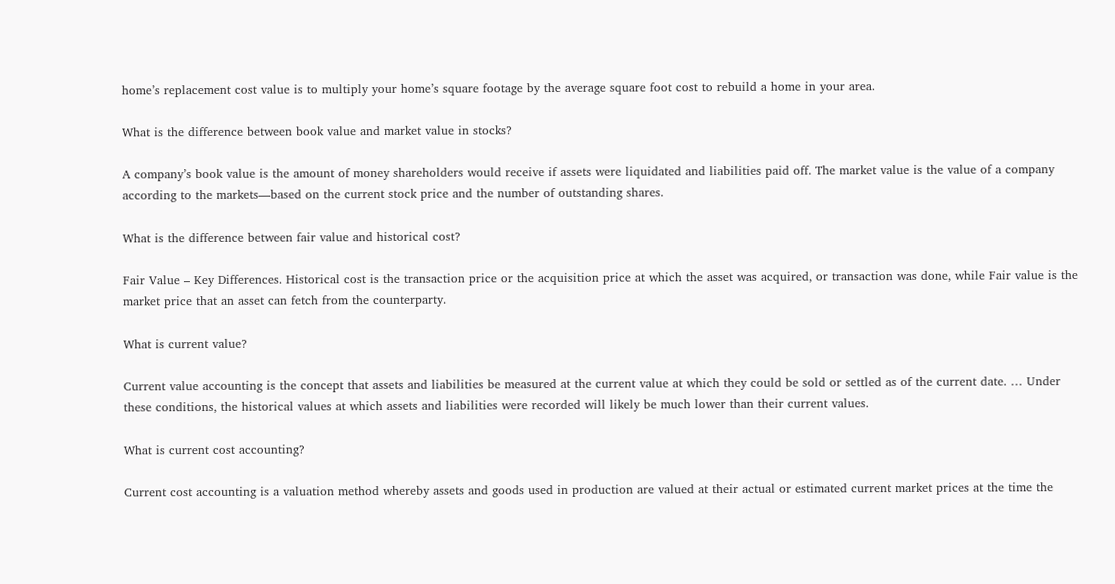home’s replacement cost value is to multiply your home’s square footage by the average square foot cost to rebuild a home in your area.

What is the difference between book value and market value in stocks?

A company’s book value is the amount of money shareholders would receive if assets were liquidated and liabilities paid off. The market value is the value of a company according to the markets—based on the current stock price and the number of outstanding shares.

What is the difference between fair value and historical cost?

Fair Value – Key Differences. Historical cost is the transaction price or the acquisition price at which the asset was acquired, or transaction was done, while Fair value is the market price that an asset can fetch from the counterparty.

What is current value?

Current value accounting is the concept that assets and liabilities be measured at the current value at which they could be sold or settled as of the current date. … Under these conditions, the historical values at which assets and liabilities were recorded will likely be much lower than their current values.

What is current cost accounting?

Current cost accounting is a valuation method whereby assets and goods used in production are valued at their actual or estimated current market prices at the time the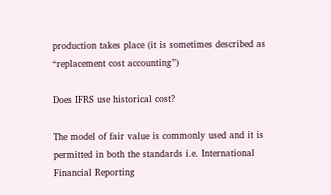production takes place (it is sometimes described as “replacement cost accounting”)

Does IFRS use historical cost?

The model of fair value is commonly used and it is permitted in both the standards i.e. International Financial Reporting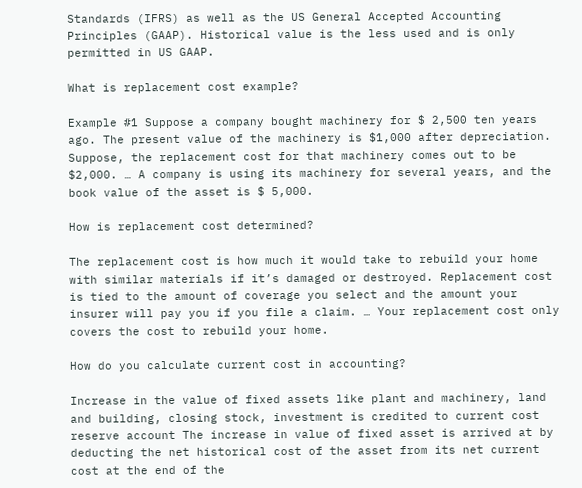Standards (IFRS) as well as the US General Accepted Accounting Principles (GAAP). Historical value is the less used and is only permitted in US GAAP.

What is replacement cost example?

Example #1 Suppose a company bought machinery for $ 2,500 ten years ago. The present value of the machinery is $1,000 after depreciation. Suppose, the replacement cost for that machinery comes out to be $2,000. … A company is using its machinery for several years, and the book value of the asset is $ 5,000.

How is replacement cost determined?

The replacement cost is how much it would take to rebuild your home with similar materials if it’s damaged or destroyed. Replacement cost is tied to the amount of coverage you select and the amount your insurer will pay you if you file a claim. … Your replacement cost only covers the cost to rebuild your home.

How do you calculate current cost in accounting?

Increase in the value of fixed assets like plant and machinery, land and building, closing stock, investment is credited to current cost reserve account The increase in value of fixed asset is arrived at by deducting the net historical cost of the asset from its net current cost at the end of the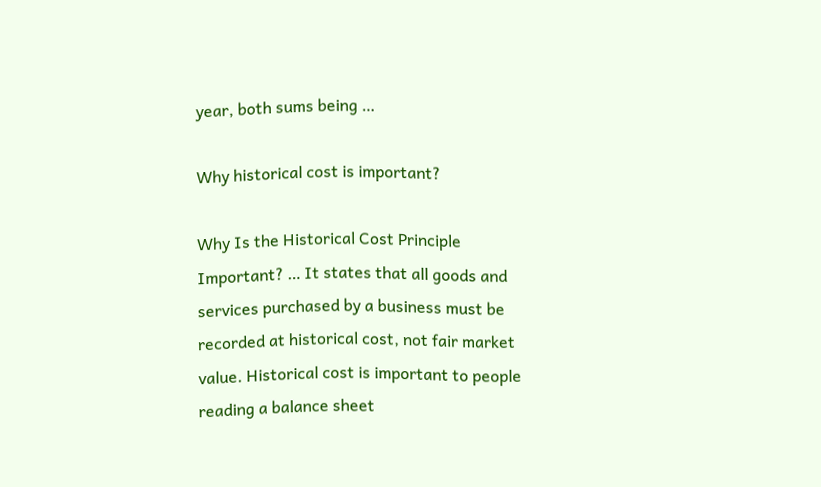year, both sums being …

Why historical cost is important?

Why Is the Historical Cost Principle Important? … It states that all goods and services purchased by a business must be recorded at historical cost, not fair market value. Historical cost is important to people reading a balance sheet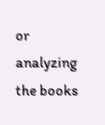or analyzing the books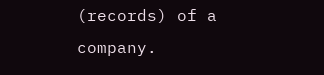(records) of a company.